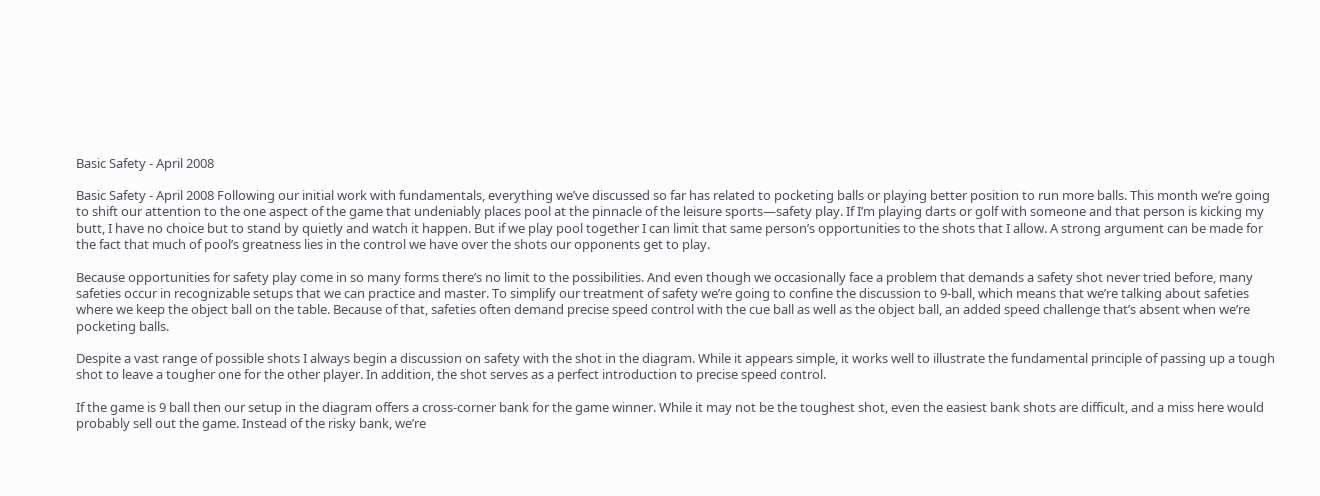Basic Safety - April 2008

Basic Safety - April 2008 Following our initial work with fundamentals, everything we’ve discussed so far has related to pocketing balls or playing better position to run more balls. This month we’re going to shift our attention to the one aspect of the game that undeniably places pool at the pinnacle of the leisure sports—safety play. If I’m playing darts or golf with someone and that person is kicking my butt, I have no choice but to stand by quietly and watch it happen. But if we play pool together I can limit that same person’s opportunities to the shots that I allow. A strong argument can be made for the fact that much of pool’s greatness lies in the control we have over the shots our opponents get to play.

Because opportunities for safety play come in so many forms there’s no limit to the possibilities. And even though we occasionally face a problem that demands a safety shot never tried before, many safeties occur in recognizable setups that we can practice and master. To simplify our treatment of safety we’re going to confine the discussion to 9-ball, which means that we’re talking about safeties where we keep the object ball on the table. Because of that, safeties often demand precise speed control with the cue ball as well as the object ball, an added speed challenge that’s absent when we’re pocketing balls.

Despite a vast range of possible shots I always begin a discussion on safety with the shot in the diagram. While it appears simple, it works well to illustrate the fundamental principle of passing up a tough shot to leave a tougher one for the other player. In addition, the shot serves as a perfect introduction to precise speed control.

If the game is 9 ball then our setup in the diagram offers a cross-corner bank for the game winner. While it may not be the toughest shot, even the easiest bank shots are difficult, and a miss here would probably sell out the game. Instead of the risky bank, we’re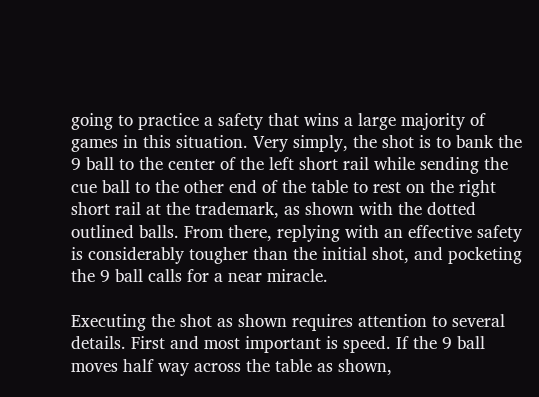going to practice a safety that wins a large majority of games in this situation. Very simply, the shot is to bank the 9 ball to the center of the left short rail while sending the cue ball to the other end of the table to rest on the right short rail at the trademark, as shown with the dotted outlined balls. From there, replying with an effective safety is considerably tougher than the initial shot, and pocketing the 9 ball calls for a near miracle.

Executing the shot as shown requires attention to several details. First and most important is speed. If the 9 ball moves half way across the table as shown,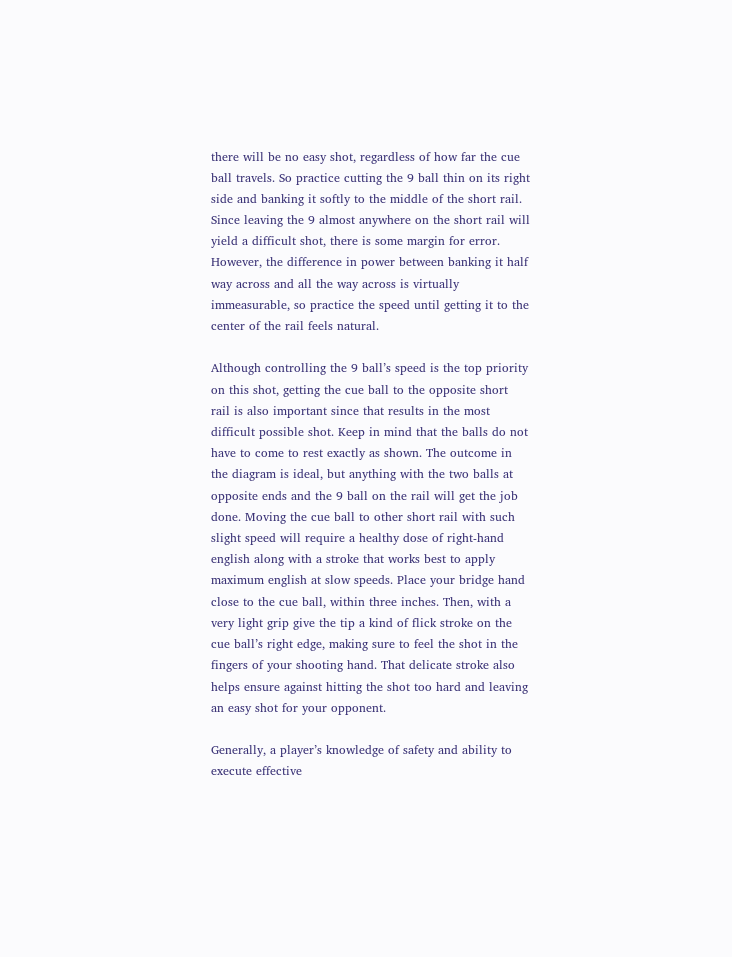there will be no easy shot, regardless of how far the cue ball travels. So practice cutting the 9 ball thin on its right side and banking it softly to the middle of the short rail. Since leaving the 9 almost anywhere on the short rail will yield a difficult shot, there is some margin for error. However, the difference in power between banking it half way across and all the way across is virtually immeasurable, so practice the speed until getting it to the center of the rail feels natural.

Although controlling the 9 ball’s speed is the top priority on this shot, getting the cue ball to the opposite short rail is also important since that results in the most difficult possible shot. Keep in mind that the balls do not have to come to rest exactly as shown. The outcome in the diagram is ideal, but anything with the two balls at opposite ends and the 9 ball on the rail will get the job done. Moving the cue ball to other short rail with such slight speed will require a healthy dose of right-hand english along with a stroke that works best to apply maximum english at slow speeds. Place your bridge hand close to the cue ball, within three inches. Then, with a very light grip give the tip a kind of flick stroke on the cue ball’s right edge, making sure to feel the shot in the fingers of your shooting hand. That delicate stroke also helps ensure against hitting the shot too hard and leaving an easy shot for your opponent.

Generally, a player’s knowledge of safety and ability to execute effective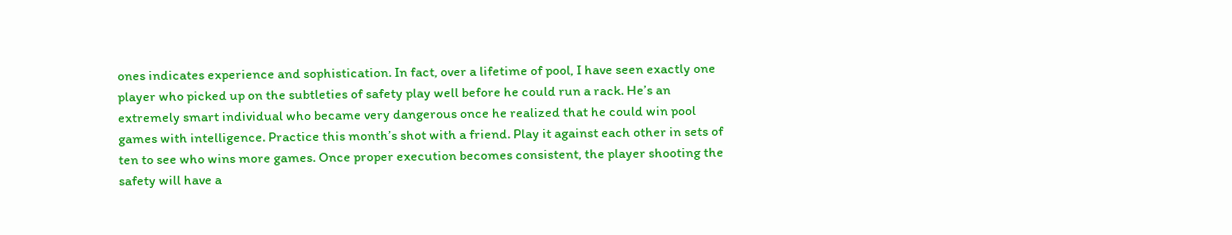ones indicates experience and sophistication. In fact, over a lifetime of pool, I have seen exactly one player who picked up on the subtleties of safety play well before he could run a rack. He’s an extremely smart individual who became very dangerous once he realized that he could win pool games with intelligence. Practice this month’s shot with a friend. Play it against each other in sets of ten to see who wins more games. Once proper execution becomes consistent, the player shooting the safety will have a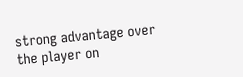strong advantage over the player on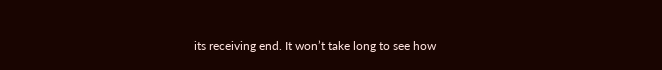its receiving end. It won’t take long to see how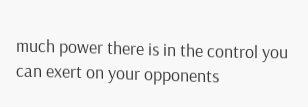much power there is in the control you can exert on your opponents